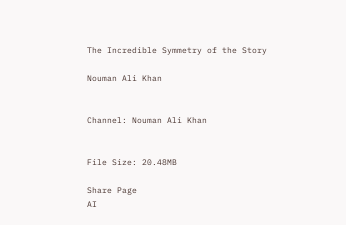The Incredible Symmetry of the Story

Nouman Ali Khan


Channel: Nouman Ali Khan


File Size: 20.48MB

Share Page
AI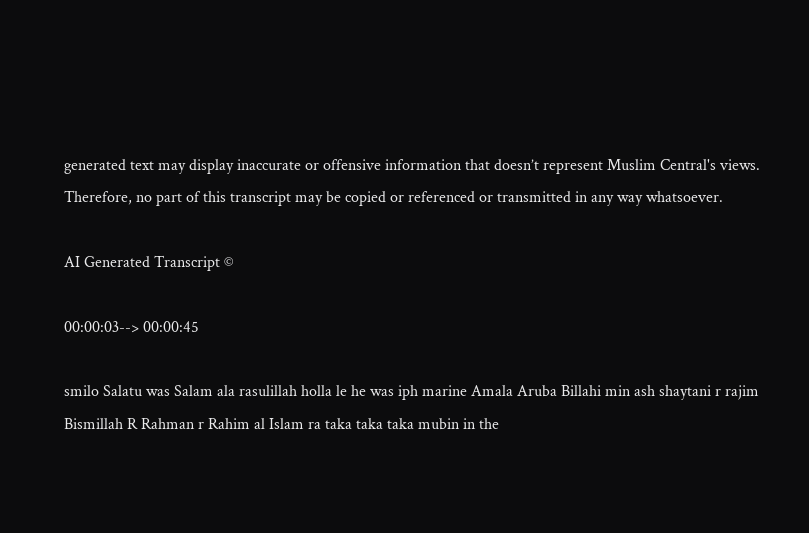generated text may display inaccurate or offensive information that doesn’t represent Muslim Central's views. Therefore, no part of this transcript may be copied or referenced or transmitted in any way whatsoever.

AI Generated Transcript ©

00:00:03--> 00:00:45

smilo Salatu was Salam ala rasulillah holla le he was iph marine Amala Aruba Billahi min ash shaytani r rajim Bismillah R Rahman r Rahim al Islam ra taka taka taka mubin in the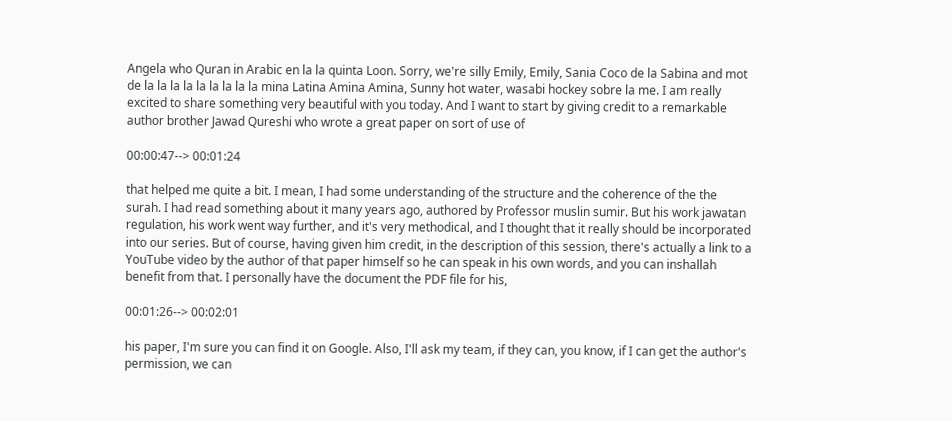Angela who Quran in Arabic en la la quinta Loon. Sorry, we're silly Emily, Emily, Sania Coco de la Sabina and mot de la la la la la la la la la mina Latina Amina Amina, Sunny hot water, wasabi hockey sobre la me. I am really excited to share something very beautiful with you today. And I want to start by giving credit to a remarkable author brother Jawad Qureshi who wrote a great paper on sort of use of

00:00:47--> 00:01:24

that helped me quite a bit. I mean, I had some understanding of the structure and the coherence of the the surah. I had read something about it many years ago, authored by Professor muslin sumir. But his work jawatan regulation, his work went way further, and it's very methodical, and I thought that it really should be incorporated into our series. But of course, having given him credit, in the description of this session, there's actually a link to a YouTube video by the author of that paper himself so he can speak in his own words, and you can inshallah benefit from that. I personally have the document the PDF file for his,

00:01:26--> 00:02:01

his paper, I'm sure you can find it on Google. Also, I'll ask my team, if they can, you know, if I can get the author's permission, we can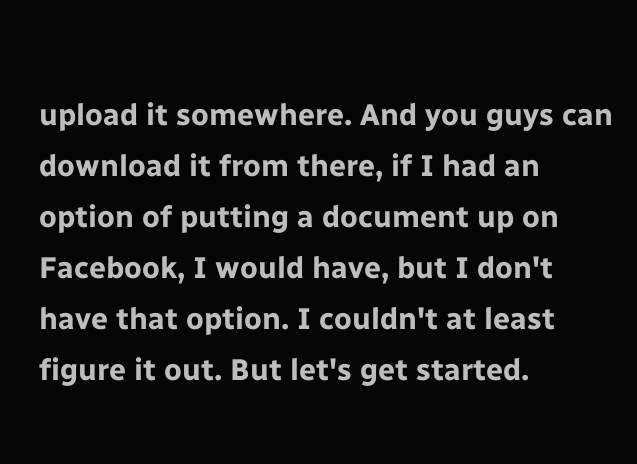upload it somewhere. And you guys can download it from there, if I had an option of putting a document up on Facebook, I would have, but I don't have that option. I couldn't at least figure it out. But let's get started.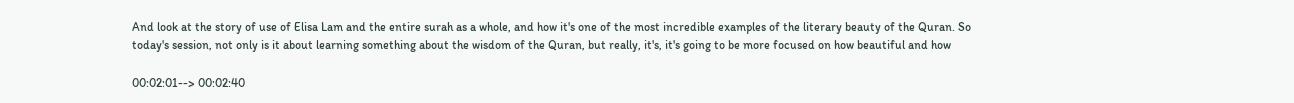And look at the story of use of Elisa Lam and the entire surah as a whole, and how it's one of the most incredible examples of the literary beauty of the Quran. So today's session, not only is it about learning something about the wisdom of the Quran, but really, it's, it's going to be more focused on how beautiful and how

00:02:01--> 00:02:40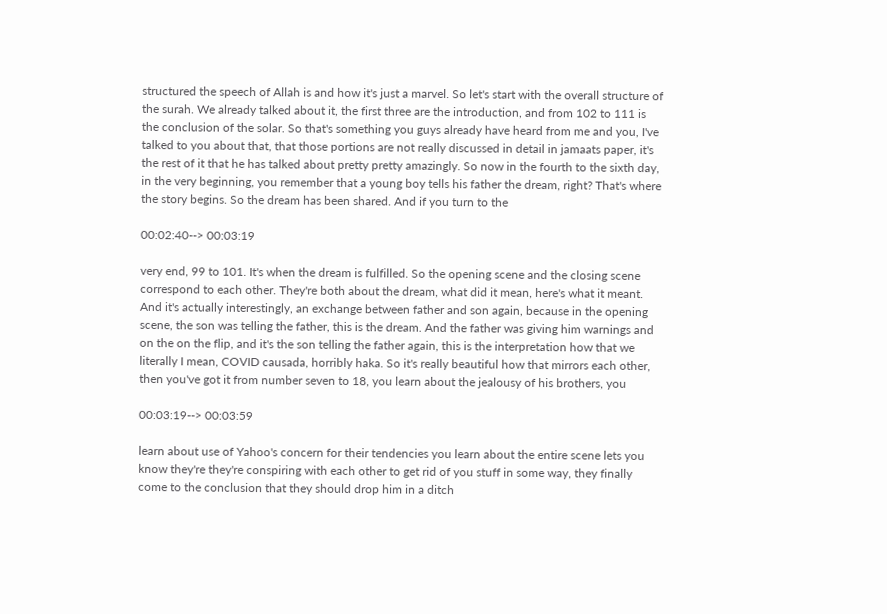structured the speech of Allah is and how it's just a marvel. So let's start with the overall structure of the surah. We already talked about it, the first three are the introduction, and from 102 to 111 is the conclusion of the solar. So that's something you guys already have heard from me and you, I've talked to you about that, that those portions are not really discussed in detail in jamaats paper, it's the rest of it that he has talked about pretty pretty amazingly. So now in the fourth to the sixth day, in the very beginning, you remember that a young boy tells his father the dream, right? That's where the story begins. So the dream has been shared. And if you turn to the

00:02:40--> 00:03:19

very end, 99 to 101. It's when the dream is fulfilled. So the opening scene and the closing scene correspond to each other. They're both about the dream, what did it mean, here's what it meant. And it's actually interestingly, an exchange between father and son again, because in the opening scene, the son was telling the father, this is the dream. And the father was giving him warnings and on the on the flip, and it's the son telling the father again, this is the interpretation how that we literally I mean, COVID causada, horribly haka. So it's really beautiful how that mirrors each other, then you've got it from number seven to 18, you learn about the jealousy of his brothers, you

00:03:19--> 00:03:59

learn about use of Yahoo's concern for their tendencies you learn about the entire scene lets you know they're they're conspiring with each other to get rid of you stuff in some way, they finally come to the conclusion that they should drop him in a ditch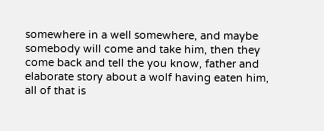somewhere in a well somewhere, and maybe somebody will come and take him, then they come back and tell the you know, father and elaborate story about a wolf having eaten him, all of that is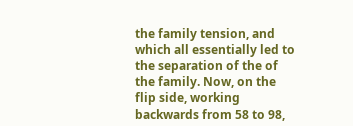the family tension, and which all essentially led to the separation of the of the family. Now, on the flip side, working backwards from 58 to 98,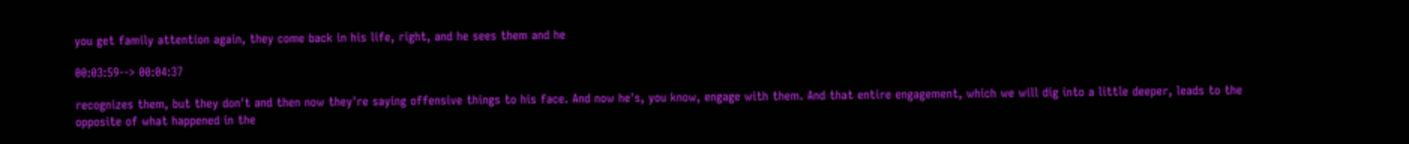you get family attention again, they come back in his life, right, and he sees them and he

00:03:59--> 00:04:37

recognizes them, but they don't and then now they're saying offensive things to his face. And now he's, you know, engage with them. And that entire engagement, which we will dig into a little deeper, leads to the opposite of what happened in the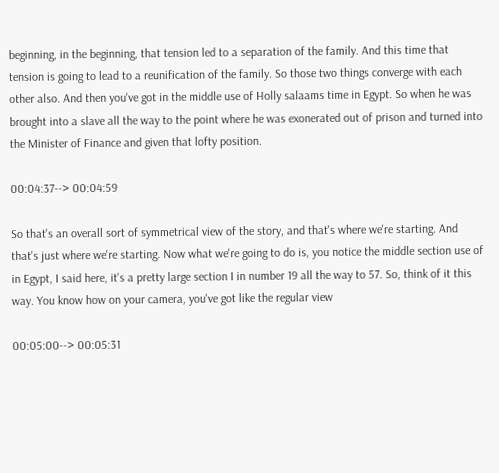beginning, in the beginning, that tension led to a separation of the family. And this time that tension is going to lead to a reunification of the family. So those two things converge with each other also. And then you've got in the middle use of Holly salaams time in Egypt. So when he was brought into a slave all the way to the point where he was exonerated out of prison and turned into the Minister of Finance and given that lofty position.

00:04:37--> 00:04:59

So that's an overall sort of symmetrical view of the story, and that's where we're starting. And that's just where we're starting. Now what we're going to do is, you notice the middle section use of in Egypt, I said here, it's a pretty large section I in number 19 all the way to 57. So, think of it this way. You know how on your camera, you've got like the regular view

00:05:00--> 00:05:31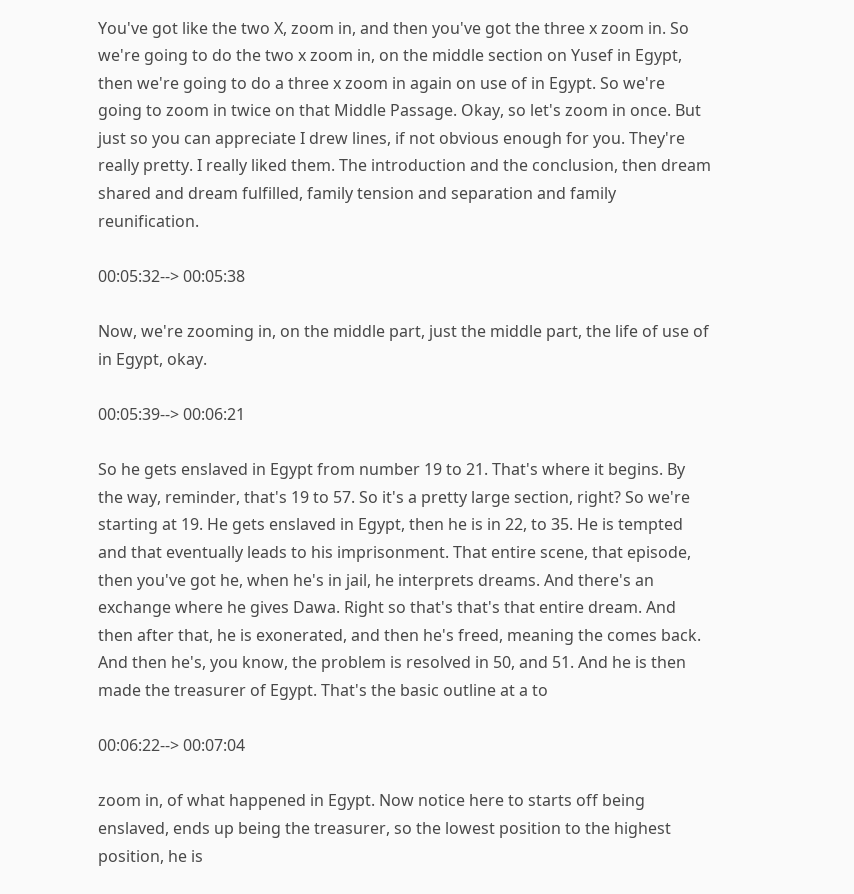You've got like the two X, zoom in, and then you've got the three x zoom in. So we're going to do the two x zoom in, on the middle section on Yusef in Egypt, then we're going to do a three x zoom in again on use of in Egypt. So we're going to zoom in twice on that Middle Passage. Okay, so let's zoom in once. But just so you can appreciate I drew lines, if not obvious enough for you. They're really pretty. I really liked them. The introduction and the conclusion, then dream shared and dream fulfilled, family tension and separation and family reunification.

00:05:32--> 00:05:38

Now, we're zooming in, on the middle part, just the middle part, the life of use of in Egypt, okay.

00:05:39--> 00:06:21

So he gets enslaved in Egypt from number 19 to 21. That's where it begins. By the way, reminder, that's 19 to 57. So it's a pretty large section, right? So we're starting at 19. He gets enslaved in Egypt, then he is in 22, to 35. He is tempted and that eventually leads to his imprisonment. That entire scene, that episode, then you've got he, when he's in jail, he interprets dreams. And there's an exchange where he gives Dawa. Right so that's that's that entire dream. And then after that, he is exonerated, and then he's freed, meaning the comes back. And then he's, you know, the problem is resolved in 50, and 51. And he is then made the treasurer of Egypt. That's the basic outline at a to

00:06:22--> 00:07:04

zoom in, of what happened in Egypt. Now notice here to starts off being enslaved, ends up being the treasurer, so the lowest position to the highest position, he is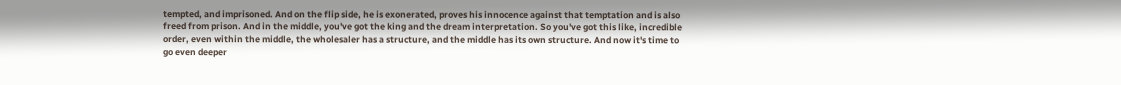tempted, and imprisoned. And on the flip side, he is exonerated, proves his innocence against that temptation and is also freed from prison. And in the middle, you've got the king and the dream interpretation. So you've got this like, incredible order, even within the middle, the wholesaler has a structure, and the middle has its own structure. And now it's time to go even deeper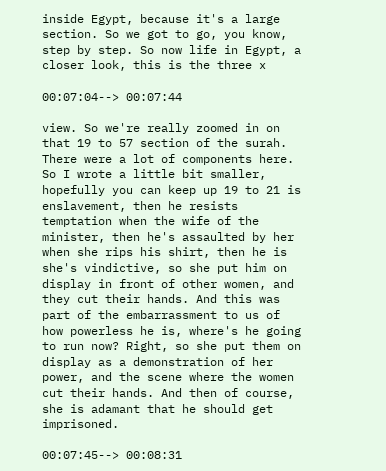inside Egypt, because it's a large section. So we got to go, you know, step by step. So now life in Egypt, a closer look, this is the three x

00:07:04--> 00:07:44

view. So we're really zoomed in on that 19 to 57 section of the surah. There were a lot of components here. So I wrote a little bit smaller, hopefully you can keep up 19 to 21 is enslavement, then he resists temptation when the wife of the minister, then he's assaulted by her when she rips his shirt, then he is she's vindictive, so she put him on display in front of other women, and they cut their hands. And this was part of the embarrassment to us of how powerless he is, where's he going to run now? Right, so she put them on display as a demonstration of her power, and the scene where the women cut their hands. And then of course, she is adamant that he should get imprisoned.

00:07:45--> 00:08:31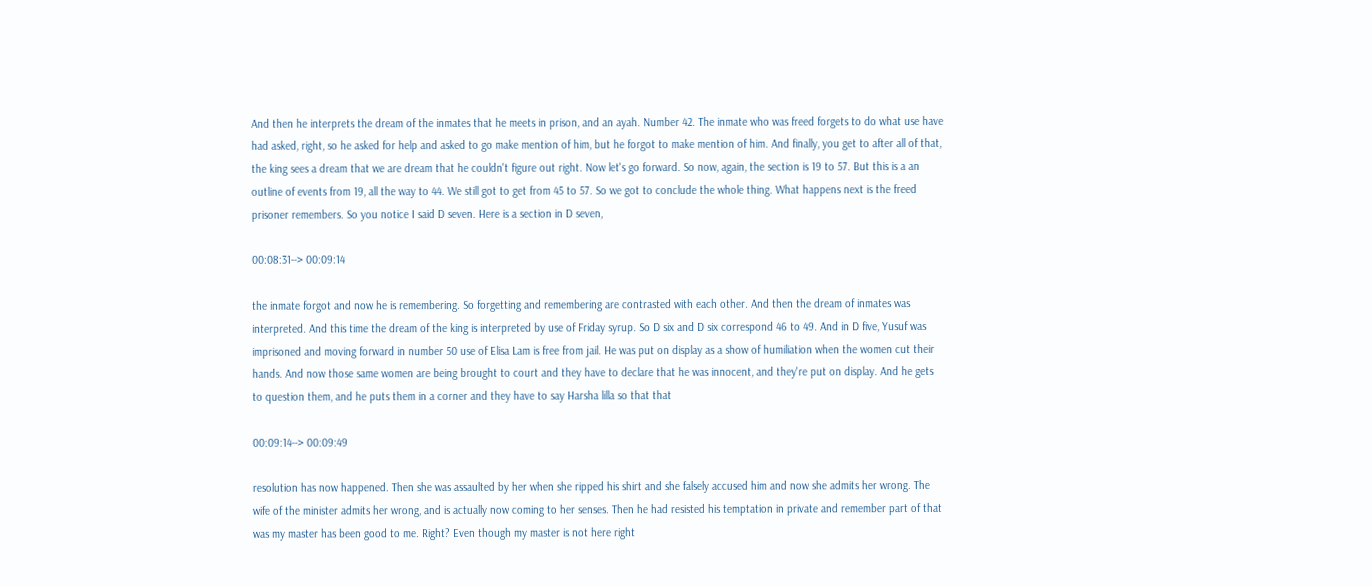And then he interprets the dream of the inmates that he meets in prison, and an ayah. Number 42. The inmate who was freed forgets to do what use have had asked, right, so he asked for help and asked to go make mention of him, but he forgot to make mention of him. And finally, you get to after all of that, the king sees a dream that we are dream that he couldn't figure out right. Now let's go forward. So now, again, the section is 19 to 57. But this is a an outline of events from 19, all the way to 44. We still got to get from 45 to 57. So we got to conclude the whole thing. What happens next is the freed prisoner remembers. So you notice I said D seven. Here is a section in D seven,

00:08:31--> 00:09:14

the inmate forgot and now he is remembering. So forgetting and remembering are contrasted with each other. And then the dream of inmates was interpreted. And this time the dream of the king is interpreted by use of Friday syrup. So D six and D six correspond 46 to 49. And in D five, Yusuf was imprisoned and moving forward in number 50 use of Elisa Lam is free from jail. He was put on display as a show of humiliation when the women cut their hands. And now those same women are being brought to court and they have to declare that he was innocent, and they're put on display. And he gets to question them, and he puts them in a corner and they have to say Harsha lilla so that that

00:09:14--> 00:09:49

resolution has now happened. Then she was assaulted by her when she ripped his shirt and she falsely accused him and now she admits her wrong. The wife of the minister admits her wrong, and is actually now coming to her senses. Then he had resisted his temptation in private and remember part of that was my master has been good to me. Right? Even though my master is not here right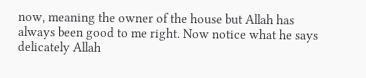now, meaning the owner of the house but Allah has always been good to me right. Now notice what he says delicately Allah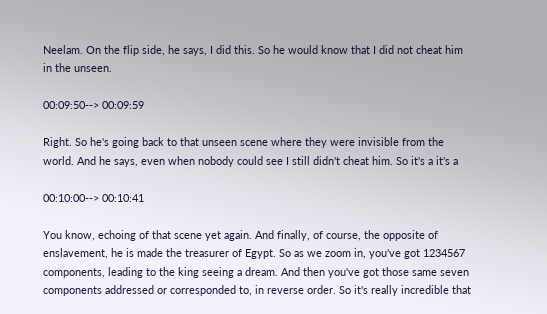Neelam. On the flip side, he says, I did this. So he would know that I did not cheat him in the unseen.

00:09:50--> 00:09:59

Right. So he's going back to that unseen scene where they were invisible from the world. And he says, even when nobody could see I still didn't cheat him. So it's a it's a

00:10:00--> 00:10:41

You know, echoing of that scene yet again. And finally, of course, the opposite of enslavement, he is made the treasurer of Egypt. So as we zoom in, you've got 1234567 components, leading to the king seeing a dream. And then you've got those same seven components addressed or corresponded to, in reverse order. So it's really incredible that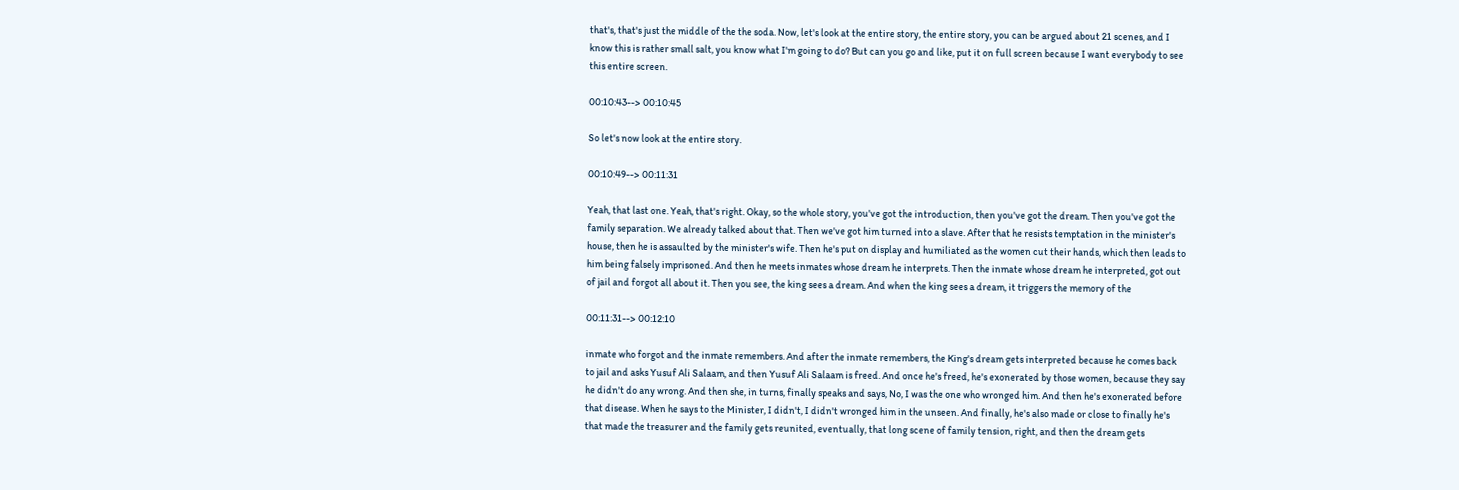that's, that's just the middle of the the soda. Now, let's look at the entire story, the entire story, you can be argued about 21 scenes, and I know this is rather small salt, you know what I'm going to do? But can you go and like, put it on full screen because I want everybody to see this entire screen.

00:10:43--> 00:10:45

So let's now look at the entire story.

00:10:49--> 00:11:31

Yeah, that last one. Yeah, that's right. Okay, so the whole story, you've got the introduction, then you've got the dream. Then you've got the family separation. We already talked about that. Then we've got him turned into a slave. After that he resists temptation in the minister's house, then he is assaulted by the minister's wife. Then he's put on display and humiliated as the women cut their hands, which then leads to him being falsely imprisoned. And then he meets inmates whose dream he interprets. Then the inmate whose dream he interpreted, got out of jail and forgot all about it. Then you see, the king sees a dream. And when the king sees a dream, it triggers the memory of the

00:11:31--> 00:12:10

inmate who forgot and the inmate remembers. And after the inmate remembers, the King's dream gets interpreted because he comes back to jail and asks Yusuf Ali Salaam, and then Yusuf Ali Salaam is freed. And once he's freed, he's exonerated by those women, because they say he didn't do any wrong. And then she, in turns, finally speaks and says, No, I was the one who wronged him. And then he's exonerated before that disease. When he says to the Minister, I didn't, I didn't wronged him in the unseen. And finally, he's also made or close to finally he's that made the treasurer and the family gets reunited, eventually, that long scene of family tension, right, and then the dream gets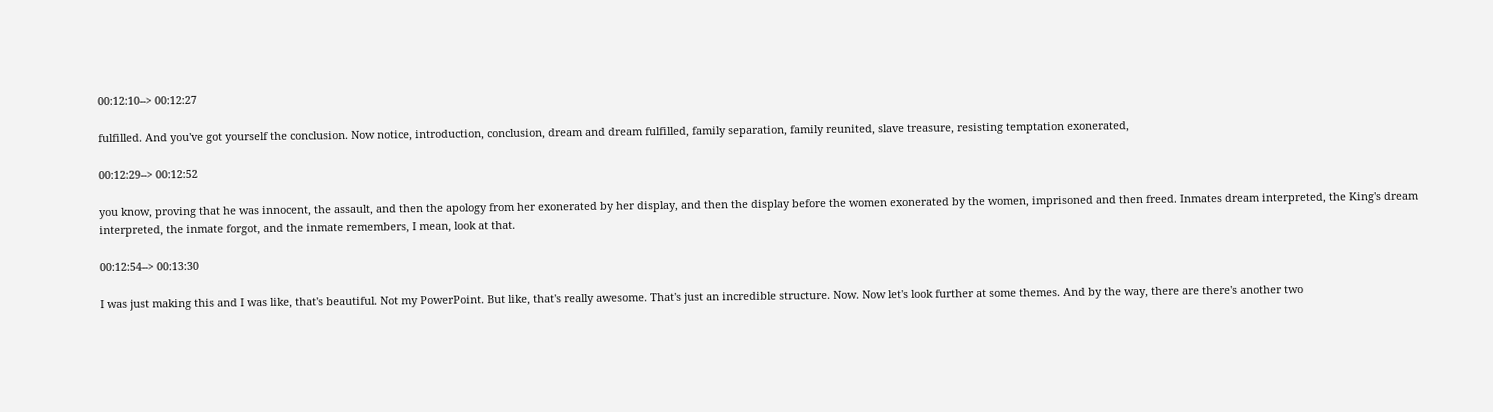00:12:10--> 00:12:27

fulfilled. And you've got yourself the conclusion. Now notice, introduction, conclusion, dream and dream fulfilled, family separation, family reunited, slave treasure, resisting temptation exonerated,

00:12:29--> 00:12:52

you know, proving that he was innocent, the assault, and then the apology from her exonerated by her display, and then the display before the women exonerated by the women, imprisoned and then freed. Inmates dream interpreted, the King's dream interpreted, the inmate forgot, and the inmate remembers, I mean, look at that.

00:12:54--> 00:13:30

I was just making this and I was like, that's beautiful. Not my PowerPoint. But like, that's really awesome. That's just an incredible structure. Now. Now let's look further at some themes. And by the way, there are there's another two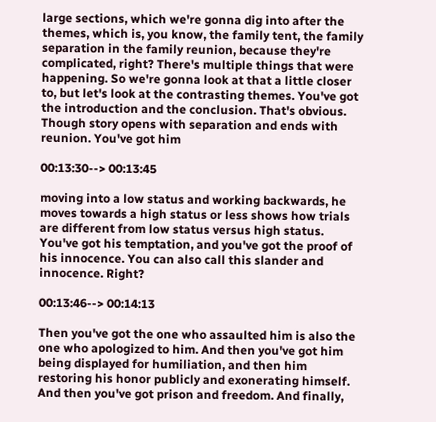large sections, which we're gonna dig into after the themes, which is, you know, the family tent, the family separation in the family reunion, because they're complicated, right? There's multiple things that were happening. So we're gonna look at that a little closer to, but let's look at the contrasting themes. You've got the introduction and the conclusion. That's obvious. Though story opens with separation and ends with reunion. You've got him

00:13:30--> 00:13:45

moving into a low status and working backwards, he moves towards a high status or less shows how trials are different from low status versus high status. You've got his temptation, and you've got the proof of his innocence. You can also call this slander and innocence. Right?

00:13:46--> 00:14:13

Then you've got the one who assaulted him is also the one who apologized to him. And then you've got him being displayed for humiliation, and then him restoring his honor publicly and exonerating himself. And then you've got prison and freedom. And finally,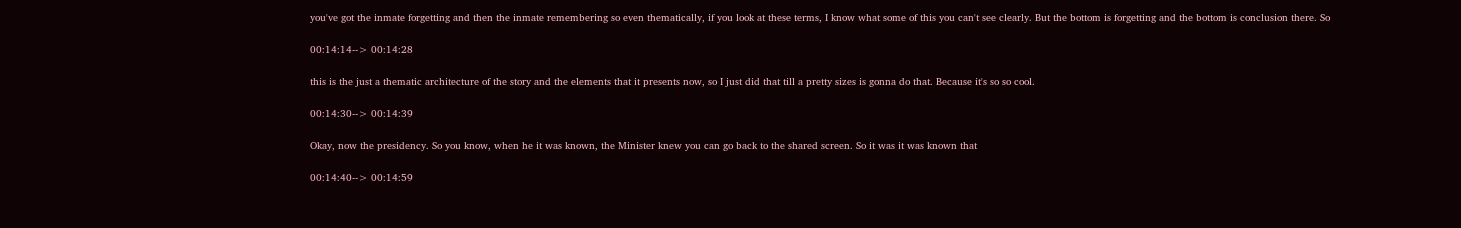you've got the inmate forgetting and then the inmate remembering so even thematically, if you look at these terms, I know what some of this you can't see clearly. But the bottom is forgetting and the bottom is conclusion there. So

00:14:14--> 00:14:28

this is the just a thematic architecture of the story and the elements that it presents now, so I just did that till a pretty sizes is gonna do that. Because it's so so cool.

00:14:30--> 00:14:39

Okay, now the presidency. So you know, when he it was known, the Minister knew you can go back to the shared screen. So it was it was known that

00:14:40--> 00:14:59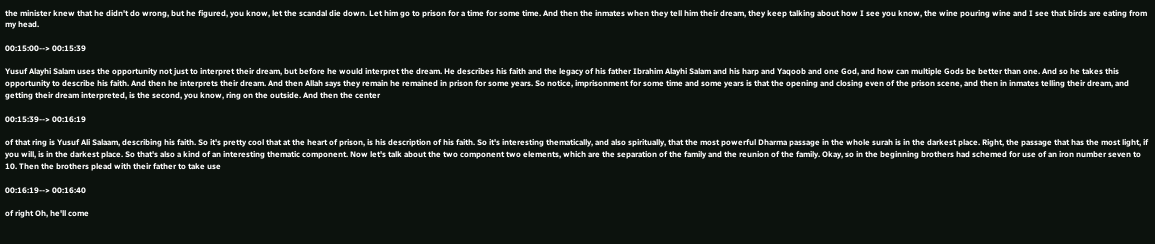the minister knew that he didn't do wrong, but he figured, you know, let the scandal die down. Let him go to prison for a time for some time. And then the inmates when they tell him their dream, they keep talking about how I see you know, the wine pouring wine and I see that birds are eating from my head.

00:15:00--> 00:15:39

Yusuf Alayhi Salam uses the opportunity not just to interpret their dream, but before he would interpret the dream. He describes his faith and the legacy of his father Ibrahim Alayhi Salam and his harp and Yaqoob and one God, and how can multiple Gods be better than one. And so he takes this opportunity to describe his faith. And then he interprets their dream. And then Allah says they remain he remained in prison for some years. So notice, imprisonment for some time and some years is that the opening and closing even of the prison scene, and then in inmates telling their dream, and getting their dream interpreted, is the second, you know, ring on the outside. And then the center

00:15:39--> 00:16:19

of that ring is Yusuf Ali Salaam, describing his faith. So it's pretty cool that at the heart of prison, is his description of his faith. So it's interesting thematically, and also spiritually, that the most powerful Dharma passage in the whole surah is in the darkest place. Right, the passage that has the most light, if you will, is in the darkest place. So that's also a kind of an interesting thematic component. Now let's talk about the two component two elements, which are the separation of the family and the reunion of the family. Okay, so in the beginning brothers had schemed for use of an iron number seven to 10. Then the brothers plead with their father to take use

00:16:19--> 00:16:40

of right Oh, he'll come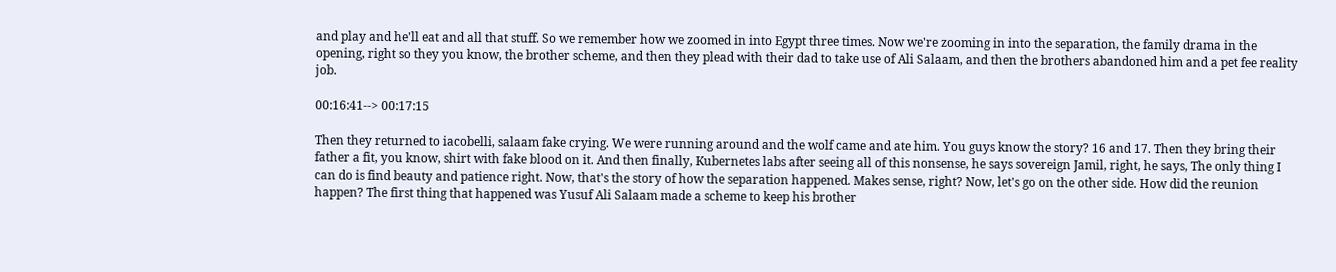and play and he'll eat and all that stuff. So we remember how we zoomed in into Egypt three times. Now we're zooming in into the separation, the family drama in the opening, right so they you know, the brother scheme, and then they plead with their dad to take use of Ali Salaam, and then the brothers abandoned him and a pet fee reality job.

00:16:41--> 00:17:15

Then they returned to iacobelli, salaam fake crying. We were running around and the wolf came and ate him. You guys know the story? 16 and 17. Then they bring their father a fit, you know, shirt with fake blood on it. And then finally, Kubernetes labs after seeing all of this nonsense, he says sovereign Jamil, right, he says, The only thing I can do is find beauty and patience right. Now, that's the story of how the separation happened. Makes sense, right? Now, let's go on the other side. How did the reunion happen? The first thing that happened was Yusuf Ali Salaam made a scheme to keep his brother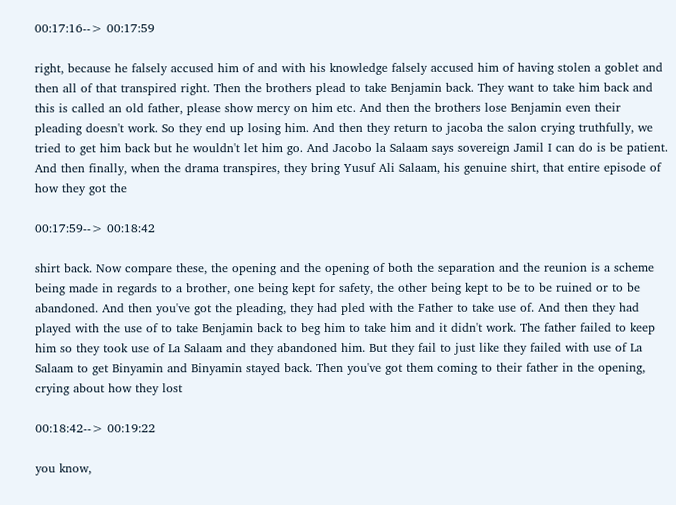00:17:16--> 00:17:59

right, because he falsely accused him of and with his knowledge falsely accused him of having stolen a goblet and then all of that transpired right. Then the brothers plead to take Benjamin back. They want to take him back and this is called an old father, please show mercy on him etc. And then the brothers lose Benjamin even their pleading doesn't work. So they end up losing him. And then they return to jacoba the salon crying truthfully, we tried to get him back but he wouldn't let him go. And Jacobo la Salaam says sovereign Jamil I can do is be patient. And then finally, when the drama transpires, they bring Yusuf Ali Salaam, his genuine shirt, that entire episode of how they got the

00:17:59--> 00:18:42

shirt back. Now compare these, the opening and the opening of both the separation and the reunion is a scheme being made in regards to a brother, one being kept for safety, the other being kept to be to be ruined or to be abandoned. And then you've got the pleading, they had pled with the Father to take use of. And then they had played with the use of to take Benjamin back to beg him to take him and it didn't work. The father failed to keep him so they took use of La Salaam and they abandoned him. But they fail to just like they failed with use of La Salaam to get Binyamin and Binyamin stayed back. Then you've got them coming to their father in the opening, crying about how they lost

00:18:42--> 00:19:22

you know,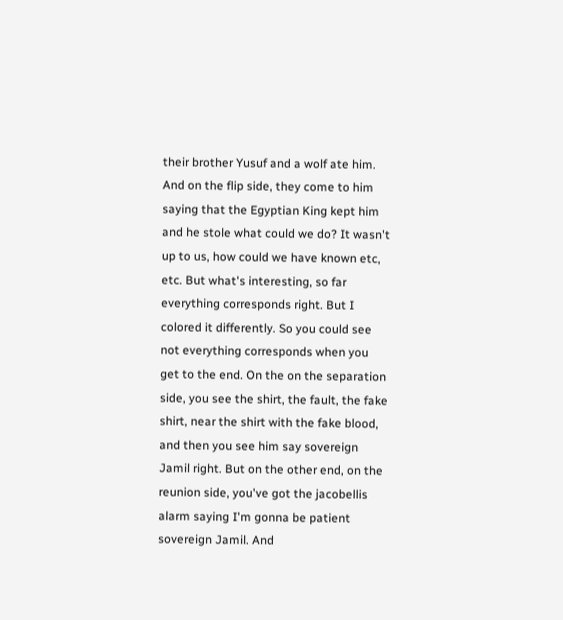their brother Yusuf and a wolf ate him. And on the flip side, they come to him saying that the Egyptian King kept him and he stole what could we do? It wasn't up to us, how could we have known etc, etc. But what's interesting, so far everything corresponds right. But I colored it differently. So you could see not everything corresponds when you get to the end. On the on the separation side, you see the shirt, the fault, the fake shirt, near the shirt with the fake blood, and then you see him say sovereign Jamil right. But on the other end, on the reunion side, you've got the jacobellis alarm saying I'm gonna be patient sovereign Jamil. And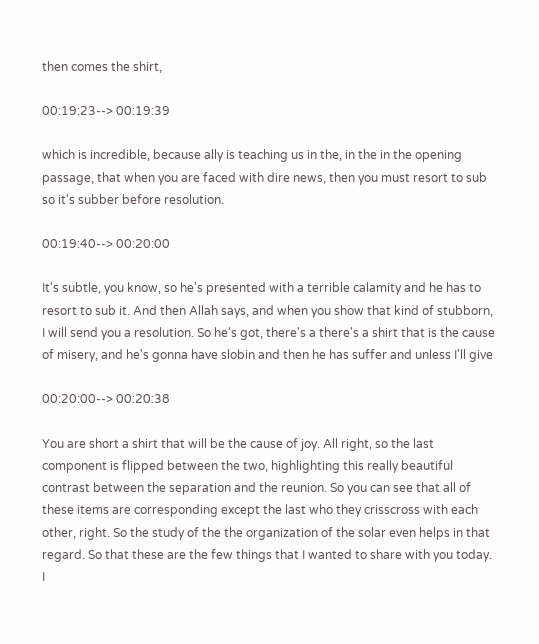then comes the shirt,

00:19:23--> 00:19:39

which is incredible, because ally is teaching us in the, in the in the opening passage, that when you are faced with dire news, then you must resort to sub so it's subber before resolution.

00:19:40--> 00:20:00

It's subtle, you know, so he's presented with a terrible calamity and he has to resort to sub it. And then Allah says, and when you show that kind of stubborn, I will send you a resolution. So he's got, there's a there's a shirt that is the cause of misery, and he's gonna have slobin and then he has suffer and unless I'll give

00:20:00--> 00:20:38

You are short a shirt that will be the cause of joy. All right, so the last component is flipped between the two, highlighting this really beautiful contrast between the separation and the reunion. So you can see that all of these items are corresponding except the last who they crisscross with each other, right. So the study of the the organization of the solar even helps in that regard. So that these are the few things that I wanted to share with you today. I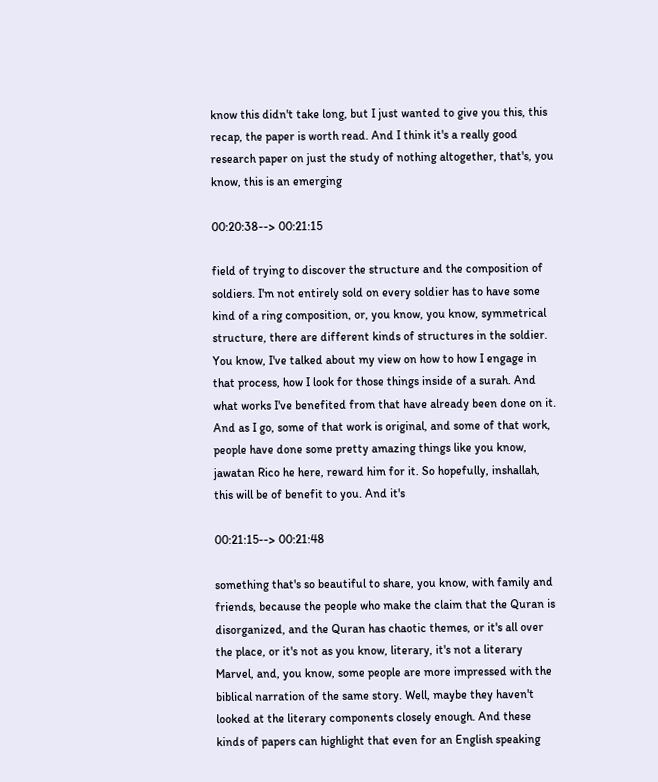know this didn't take long, but I just wanted to give you this, this recap, the paper is worth read. And I think it's a really good research paper on just the study of nothing altogether, that's, you know, this is an emerging

00:20:38--> 00:21:15

field of trying to discover the structure and the composition of soldiers. I'm not entirely sold on every soldier has to have some kind of a ring composition, or, you know, you know, symmetrical structure, there are different kinds of structures in the soldier. You know, I've talked about my view on how to how I engage in that process, how I look for those things inside of a surah. And what works I've benefited from that have already been done on it. And as I go, some of that work is original, and some of that work, people have done some pretty amazing things like you know, jawatan Rico he here, reward him for it. So hopefully, inshallah, this will be of benefit to you. And it's

00:21:15--> 00:21:48

something that's so beautiful to share, you know, with family and friends, because the people who make the claim that the Quran is disorganized, and the Quran has chaotic themes, or it's all over the place, or it's not as you know, literary, it's not a literary Marvel, and, you know, some people are more impressed with the biblical narration of the same story. Well, maybe they haven't looked at the literary components closely enough. And these kinds of papers can highlight that even for an English speaking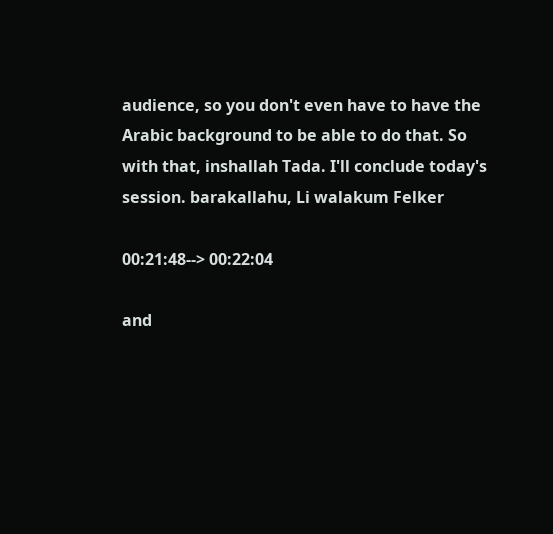audience, so you don't even have to have the Arabic background to be able to do that. So with that, inshallah Tada. I'll conclude today's session. barakallahu, Li walakum Felker

00:21:48--> 00:22:04

and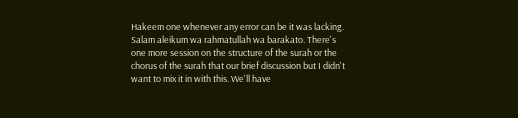Hakeem one whenever any error can be it was lacking. Salam aleikum wa rahmatullah wa barakato. There's one more session on the structure of the surah or the chorus of the surah that our brief discussion but I didn't want to mix it in with this. We'll have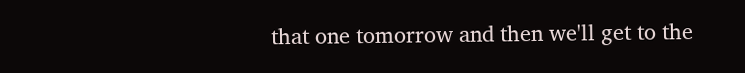that one tomorrow and then we'll get to the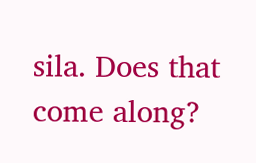sila. Does that come along?